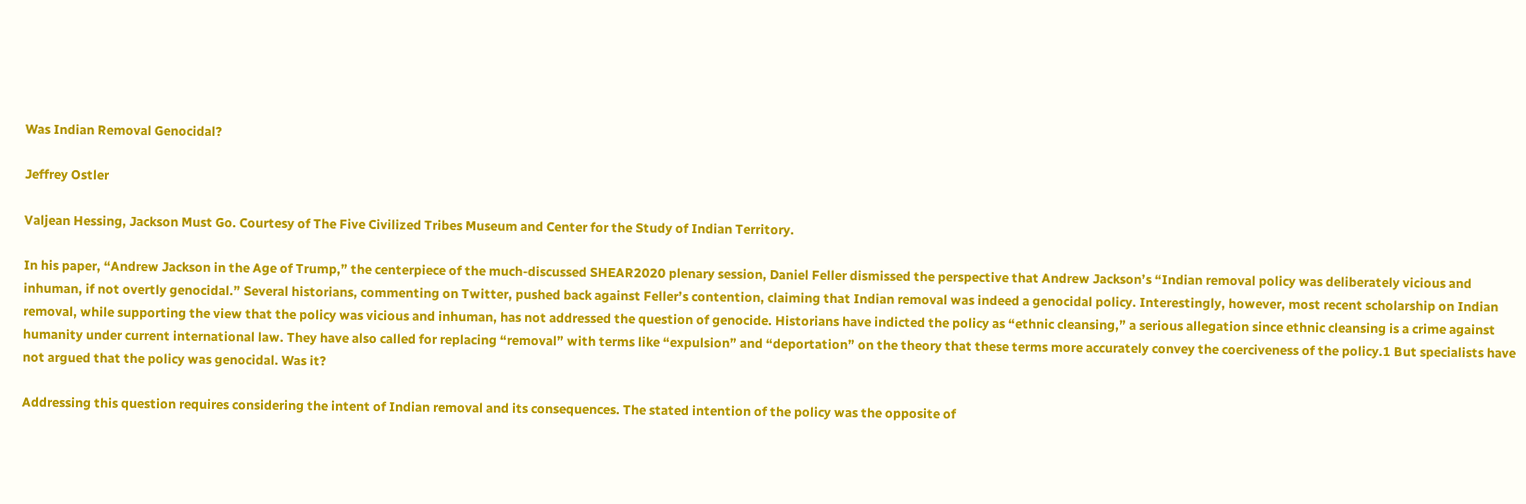Was Indian Removal Genocidal?

Jeffrey Ostler

Valjean Hessing, Jackson Must Go. Courtesy of The Five Civilized Tribes Museum and Center for the Study of Indian Territory.

In his paper, “Andrew Jackson in the Age of Trump,” the centerpiece of the much-discussed SHEAR2020 plenary session, Daniel Feller dismissed the perspective that Andrew Jackson’s “Indian removal policy was deliberately vicious and inhuman, if not overtly genocidal.” Several historians, commenting on Twitter, pushed back against Feller’s contention, claiming that Indian removal was indeed a genocidal policy. Interestingly, however, most recent scholarship on Indian removal, while supporting the view that the policy was vicious and inhuman, has not addressed the question of genocide. Historians have indicted the policy as “ethnic cleansing,” a serious allegation since ethnic cleansing is a crime against humanity under current international law. They have also called for replacing “removal” with terms like “expulsion” and “deportation” on the theory that these terms more accurately convey the coerciveness of the policy.1 But specialists have not argued that the policy was genocidal. Was it?

Addressing this question requires considering the intent of Indian removal and its consequences. The stated intention of the policy was the opposite of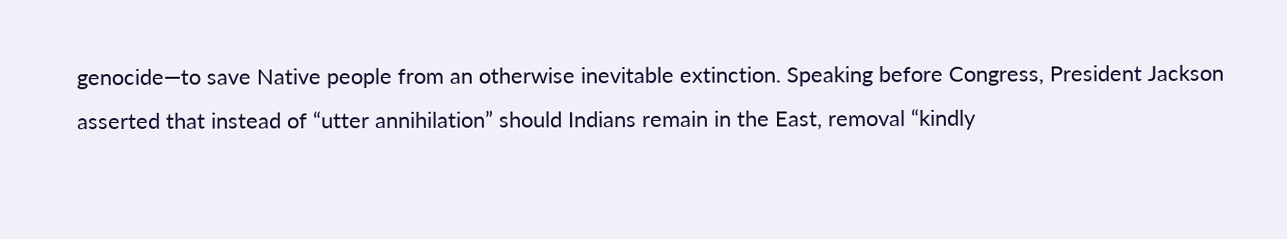genocide—to save Native people from an otherwise inevitable extinction. Speaking before Congress, President Jackson asserted that instead of “utter annihilation” should Indians remain in the East, removal “kindly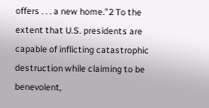offers . . . a new home.”2 To the extent that U.S. presidents are capable of inflicting catastrophic destruction while claiming to be benevolent,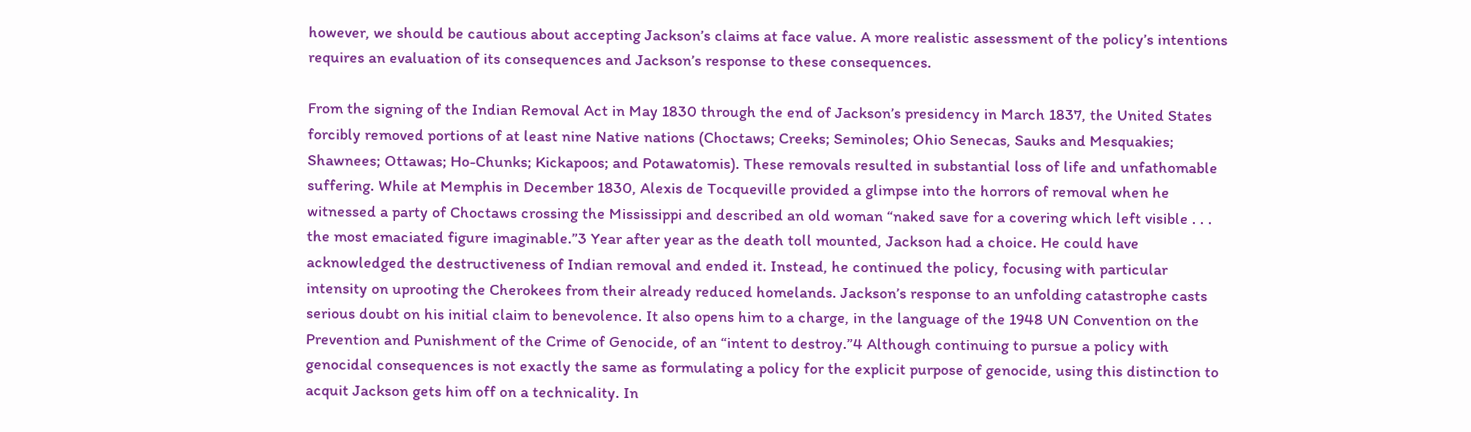however, we should be cautious about accepting Jackson’s claims at face value. A more realistic assessment of the policy’s intentions requires an evaluation of its consequences and Jackson’s response to these consequences.

From the signing of the Indian Removal Act in May 1830 through the end of Jackson’s presidency in March 1837, the United States forcibly removed portions of at least nine Native nations (Choctaws; Creeks; Seminoles; Ohio Senecas, Sauks and Mesquakies; Shawnees; Ottawas; Ho-Chunks; Kickapoos; and Potawatomis). These removals resulted in substantial loss of life and unfathomable suffering. While at Memphis in December 1830, Alexis de Tocqueville provided a glimpse into the horrors of removal when he witnessed a party of Choctaws crossing the Mississippi and described an old woman “naked save for a covering which left visible . . . the most emaciated figure imaginable.”3 Year after year as the death toll mounted, Jackson had a choice. He could have acknowledged the destructiveness of Indian removal and ended it. Instead, he continued the policy, focusing with particular intensity on uprooting the Cherokees from their already reduced homelands. Jackson’s response to an unfolding catastrophe casts serious doubt on his initial claim to benevolence. It also opens him to a charge, in the language of the 1948 UN Convention on the Prevention and Punishment of the Crime of Genocide, of an “intent to destroy.”4 Although continuing to pursue a policy with genocidal consequences is not exactly the same as formulating a policy for the explicit purpose of genocide, using this distinction to acquit Jackson gets him off on a technicality. In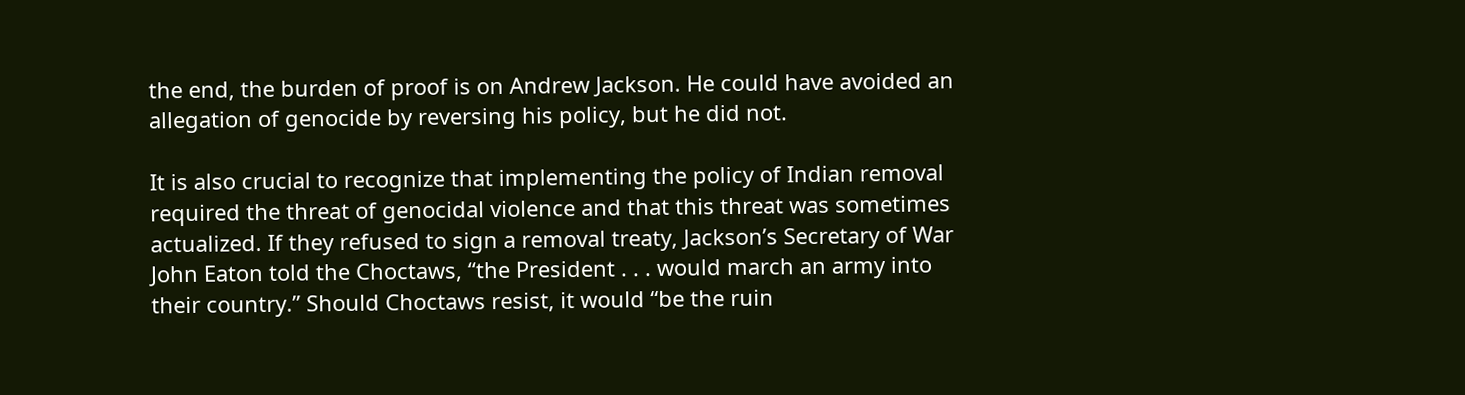the end, the burden of proof is on Andrew Jackson. He could have avoided an allegation of genocide by reversing his policy, but he did not.

It is also crucial to recognize that implementing the policy of Indian removal required the threat of genocidal violence and that this threat was sometimes actualized. If they refused to sign a removal treaty, Jackson’s Secretary of War John Eaton told the Choctaws, “the President . . . would march an army into their country.” Should Choctaws resist, it would “be the ruin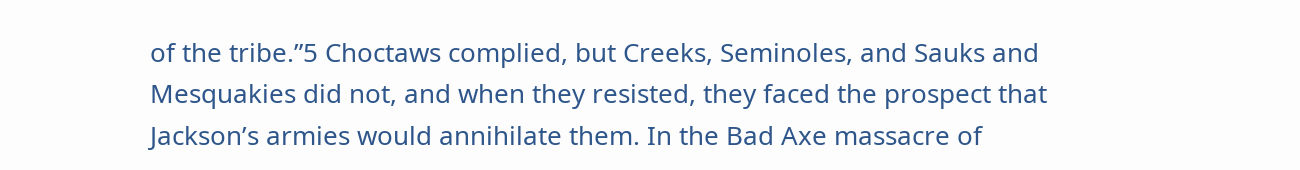of the tribe.”5 Choctaws complied, but Creeks, Seminoles, and Sauks and Mesquakies did not, and when they resisted, they faced the prospect that Jackson’s armies would annihilate them. In the Bad Axe massacre of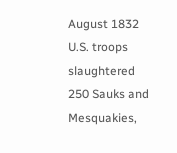August 1832 U.S. troops slaughtered 250 Sauks and Mesquakies,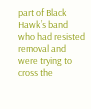part of Black Hawk’s band who had resisted removal and were trying to cross the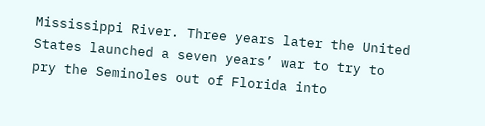Mississippi River. Three years later the United States launched a seven years’ war to try to pry the Seminoles out of Florida into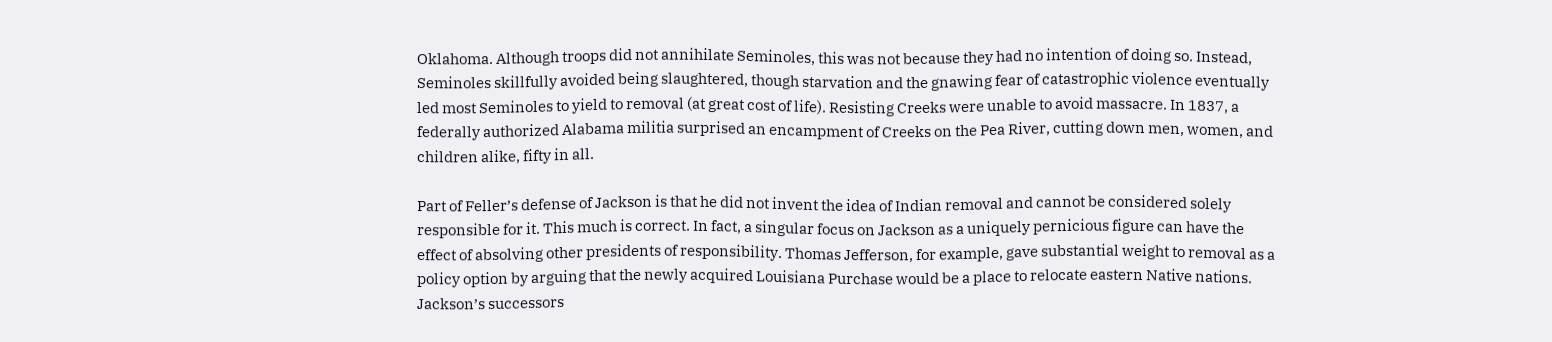Oklahoma. Although troops did not annihilate Seminoles, this was not because they had no intention of doing so. Instead, Seminoles skillfully avoided being slaughtered, though starvation and the gnawing fear of catastrophic violence eventually led most Seminoles to yield to removal (at great cost of life). Resisting Creeks were unable to avoid massacre. In 1837, a federally authorized Alabama militia surprised an encampment of Creeks on the Pea River, cutting down men, women, and children alike, fifty in all.

Part of Feller’s defense of Jackson is that he did not invent the idea of Indian removal and cannot be considered solely responsible for it. This much is correct. In fact, a singular focus on Jackson as a uniquely pernicious figure can have the effect of absolving other presidents of responsibility. Thomas Jefferson, for example, gave substantial weight to removal as a policy option by arguing that the newly acquired Louisiana Purchase would be a place to relocate eastern Native nations. Jackson’s successors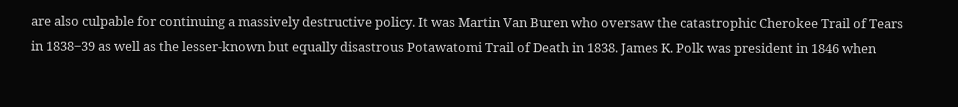are also culpable for continuing a massively destructive policy. It was Martin Van Buren who oversaw the catastrophic Cherokee Trail of Tears in 1838‒39 as well as the lesser-known but equally disastrous Potawatomi Trail of Death in 1838. James K. Polk was president in 1846 when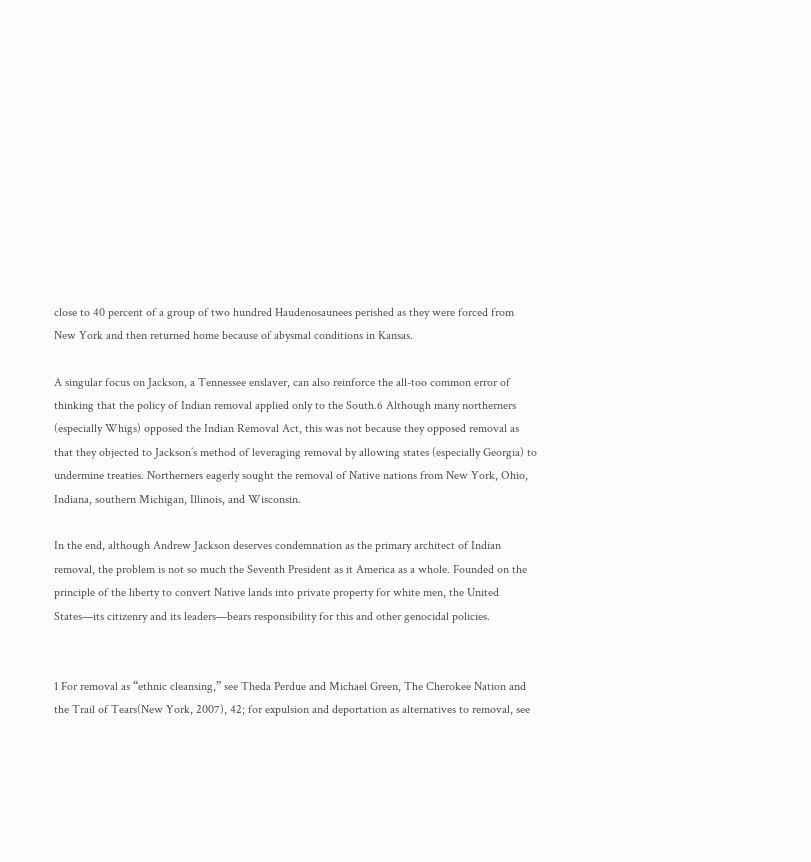close to 40 percent of a group of two hundred Haudenosaunees perished as they were forced from New York and then returned home because of abysmal conditions in Kansas.

A singular focus on Jackson, a Tennessee enslaver, can also reinforce the all-too common error of thinking that the policy of Indian removal applied only to the South.6 Although many northerners (especially Whigs) opposed the Indian Removal Act, this was not because they opposed removal as that they objected to Jackson’s method of leveraging removal by allowing states (especially Georgia) to undermine treaties. Northerners eagerly sought the removal of Native nations from New York, Ohio, Indiana, southern Michigan, Illinois, and Wisconsin.

In the end, although Andrew Jackson deserves condemnation as the primary architect of Indian removal, the problem is not so much the Seventh President as it America as a whole. Founded on the principle of the liberty to convert Native lands into private property for white men, the United States—its citizenry and its leaders—bears responsibility for this and other genocidal policies.


1 For removal as “ethnic cleansing,” see Theda Perdue and Michael Green, The Cherokee Nation and the Trail of Tears(New York, 2007), 42; for expulsion and deportation as alternatives to removal, see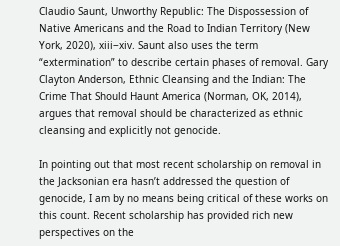Claudio Saunt, Unworthy Republic: The Dispossession of Native Americans and the Road to Indian Territory (New York, 2020), xiii‒xiv. Saunt also uses the term “extermination” to describe certain phases of removal. Gary Clayton Anderson, Ethnic Cleansing and the Indian: The Crime That Should Haunt America (Norman, OK, 2014), argues that removal should be characterized as ethnic cleansing and explicitly not genocide.

In pointing out that most recent scholarship on removal in the Jacksonian era hasn’t addressed the question of genocide, I am by no means being critical of these works on this count. Recent scholarship has provided rich new perspectives on the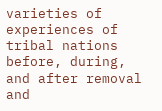varieties of experiences of tribal nations before, during, and after removal and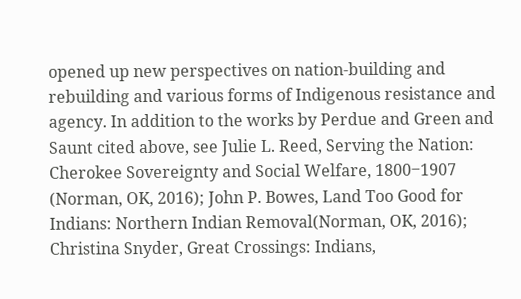opened up new perspectives on nation-building and rebuilding and various forms of Indigenous resistance and agency. In addition to the works by Perdue and Green and Saunt cited above, see Julie L. Reed, Serving the Nation: Cherokee Sovereignty and Social Welfare, 1800‒1907 (Norman, OK, 2016); John P. Bowes, Land Too Good for Indians: Northern Indian Removal(Norman, OK, 2016); Christina Snyder, Great Crossings: Indians,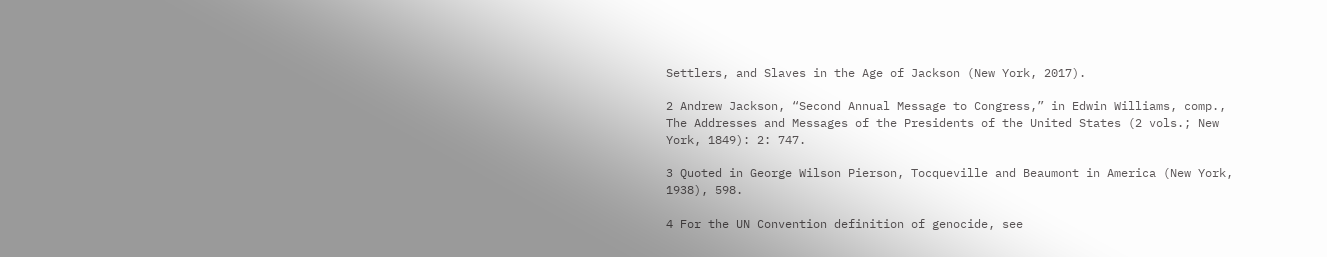Settlers, and Slaves in the Age of Jackson (New York, 2017).

2 Andrew Jackson, “Second Annual Message to Congress,” in Edwin Williams, comp., The Addresses and Messages of the Presidents of the United States (2 vols.; New York, 1849): 2: 747.

3 Quoted in George Wilson Pierson, Tocqueville and Beaumont in America (New York, 1938), 598.

4 For the UN Convention definition of genocide, see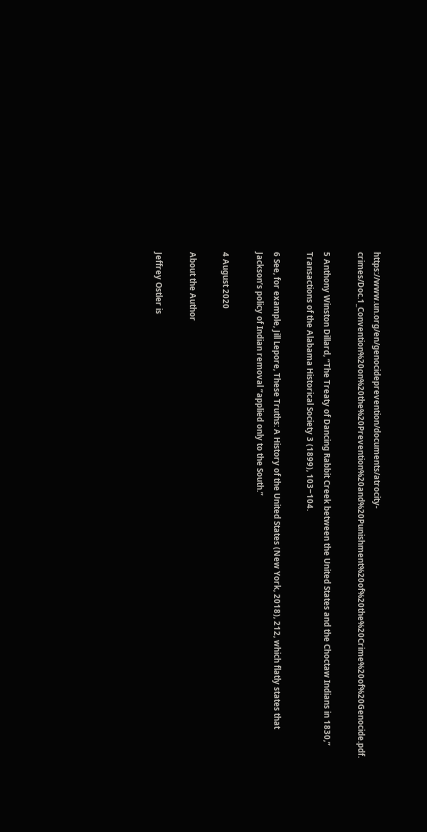https://www.un.org/en/genocideprevention/documents/atrocity-crimes/Doc.1_Convention%20on%20the%20Prevention%20and%20Punishment%20of%20the%20Crime%20of%20Genocide.pdf.

5 Anthony Winston Dillard, “The Treaty of Dancing Rabbit Creek between the United States and the Choctaw Indians in 1830,” Transactions of the Alabama Historical Society 3 (1899), 103‒104.

6 See, for example, Jill Lepore, These Truths: A History of the United States (New York, 2018), 212, which flatly states that Jackson’s policy of Indian removal “applied only to the South.”

4 August 2020

About the Author

Jeffrey Ostler is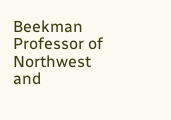Beekman Professor of Northwest and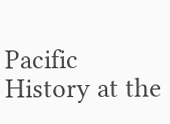Pacific History at the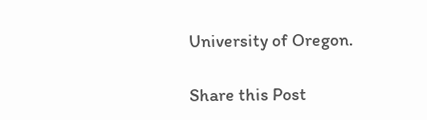University of Oregon.

Share this Post